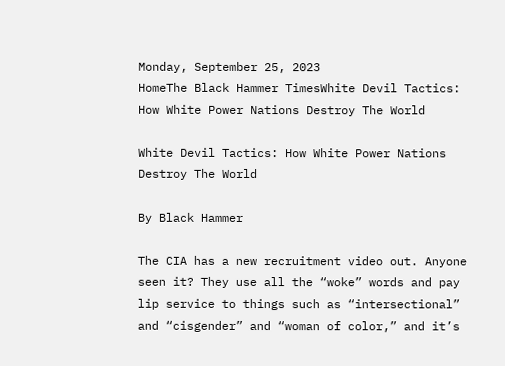Monday, September 25, 2023
HomeThe Black Hammer TimesWhite Devil Tactics: How White Power Nations Destroy The World

White Devil Tactics: How White Power Nations Destroy The World

By Black Hammer

The CIA has a new recruitment video out. Anyone seen it? They use all the “woke” words and pay lip service to things such as “intersectional” and “cisgender” and “woman of color,” and it’s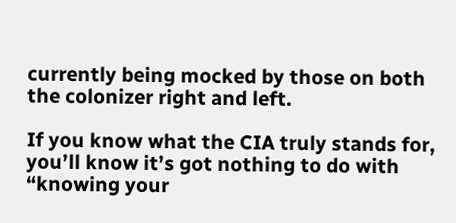currently being mocked by those on both the colonizer right and left.

If you know what the CIA truly stands for, you’ll know it’s got nothing to do with “knowing your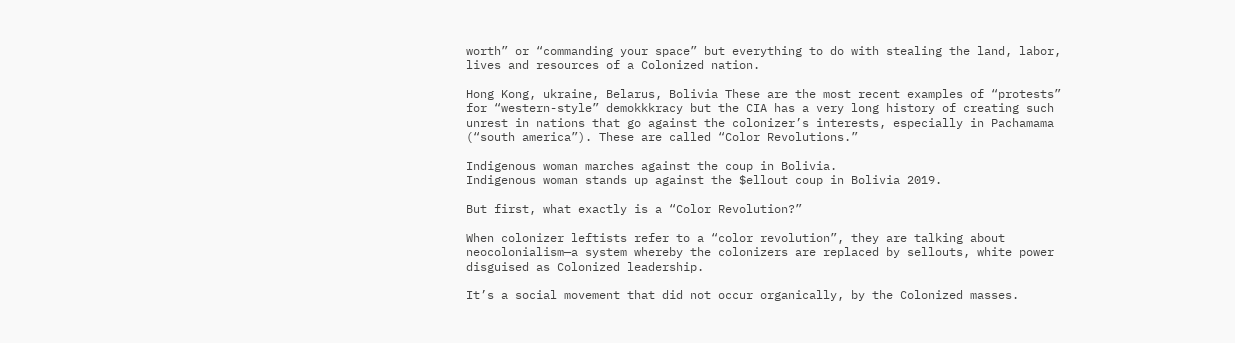worth” or “commanding your space” but everything to do with stealing the land, labor, lives and resources of a Colonized nation.

Hong Kong, ukraine, Belarus, Bolivia These are the most recent examples of “protests” for “western-style” demokkkracy but the CIA has a very long history of creating such unrest in nations that go against the colonizer’s interests, especially in Pachamama (“south america”). These are called “Color Revolutions.”

Indigenous woman marches against the coup in Bolivia.
Indigenous woman stands up against the $ellout coup in Bolivia 2019.

But first, what exactly is a “Color Revolution?”

When colonizer leftists refer to a “color revolution”, they are talking about neocolonialism—a system whereby the colonizers are replaced by sellouts, white power disguised as Colonized leadership.

It’s a social movement that did not occur organically, by the Colonized masses.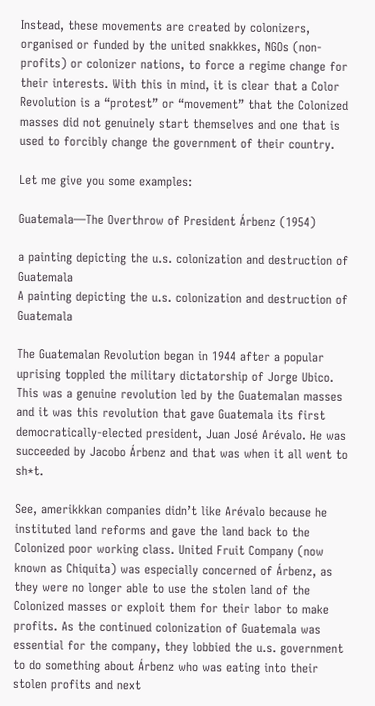Instead, these movements are created by colonizers, organised or funded by the united snakkkes, NGOs (non-profits) or colonizer nations, to force a regime change for their interests. With this in mind, it is clear that a Color Revolution is a “protest” or “movement” that the Colonized masses did not genuinely start themselves and one that is used to forcibly change the government of their country.

Let me give you some examples:

Guatemala—The Overthrow of President Árbenz (1954)

a painting depicting the u.s. colonization and destruction of Guatemala
A painting depicting the u.s. colonization and destruction of Guatemala

The Guatemalan Revolution began in 1944 after a popular uprising toppled the military dictatorship of Jorge Ubico. This was a genuine revolution led by the Guatemalan masses and it was this revolution that gave Guatemala its first democratically-elected president, Juan José Arévalo. He was succeeded by Jacobo Árbenz and that was when it all went to sh*t.

See, amerikkkan companies didn’t like Arévalo because he instituted land reforms and gave the land back to the Colonized poor working class. United Fruit Company (now known as Chiquita) was especially concerned of Árbenz, as they were no longer able to use the stolen land of the Colonized masses or exploit them for their labor to make profits. As the continued colonization of Guatemala was essential for the company, they lobbied the u.s. government to do something about Árbenz who was eating into their stolen profits and next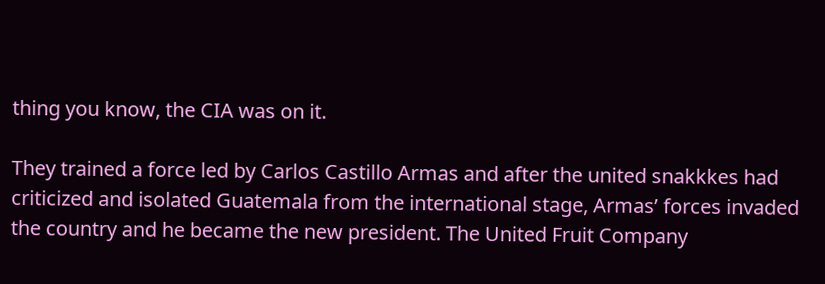thing you know, the CIA was on it.

They trained a force led by Carlos Castillo Armas and after the united snakkkes had criticized and isolated Guatemala from the international stage, Armas’ forces invaded the country and he became the new president. The United Fruit Company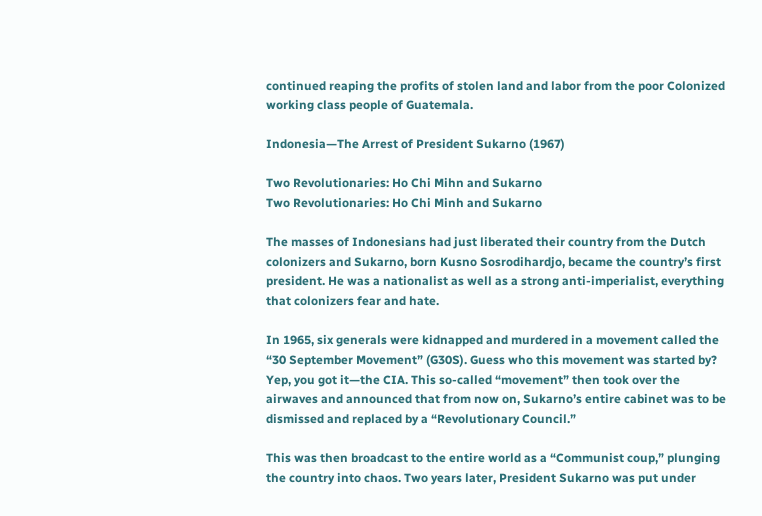continued reaping the profits of stolen land and labor from the poor Colonized working class people of Guatemala.

Indonesia—The Arrest of President Sukarno (1967)

Two Revolutionaries: Ho Chi Mihn and Sukarno
Two Revolutionaries: Ho Chi Minh and Sukarno

The masses of Indonesians had just liberated their country from the Dutch colonizers and Sukarno, born Kusno Sosrodihardjo, became the country’s first president. He was a nationalist as well as a strong anti-imperialist, everything that colonizers fear and hate.

In 1965, six generals were kidnapped and murdered in a movement called the “30 September Movement” (G30S). Guess who this movement was started by? Yep, you got it—the CIA. This so-called “movement” then took over the airwaves and announced that from now on, Sukarno’s entire cabinet was to be dismissed and replaced by a “Revolutionary Council.”

This was then broadcast to the entire world as a “Communist coup,” plunging the country into chaos. Two years later, President Sukarno was put under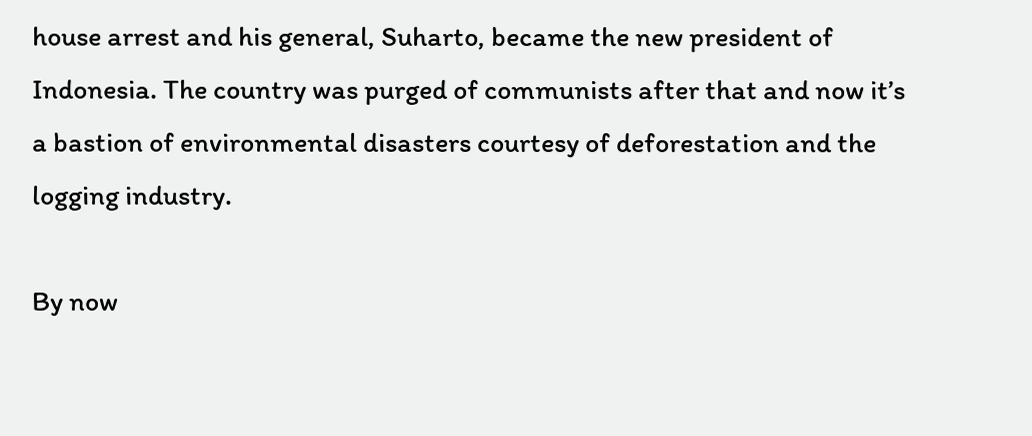house arrest and his general, Suharto, became the new president of Indonesia. The country was purged of communists after that and now it’s a bastion of environmental disasters courtesy of deforestation and the logging industry.

By now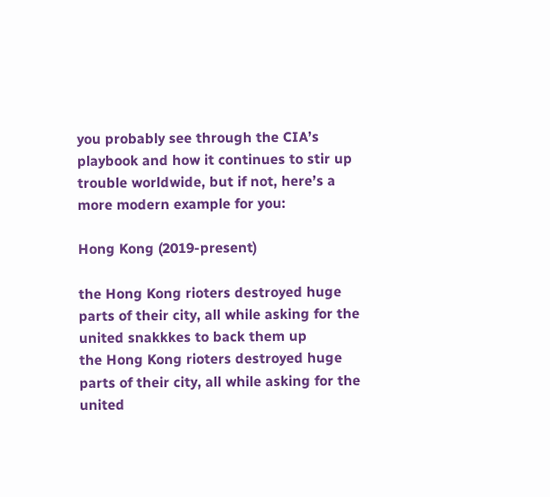you probably see through the CIA’s playbook and how it continues to stir up trouble worldwide, but if not, here’s a more modern example for you:

Hong Kong (2019-present)

the Hong Kong rioters destroyed huge parts of their city, all while asking for the united snakkkes to back them up
the Hong Kong rioters destroyed huge parts of their city, all while asking for the united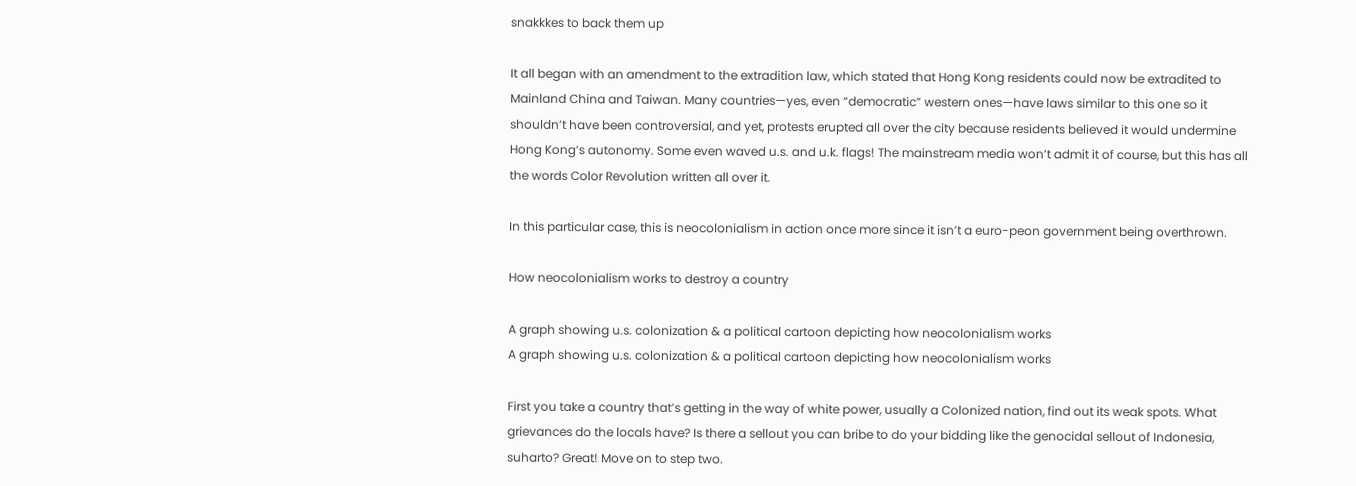snakkkes to back them up

It all began with an amendment to the extradition law, which stated that Hong Kong residents could now be extradited to Mainland China and Taiwan. Many countries—yes, even “democratic” western ones—have laws similar to this one so it shouldn’t have been controversial, and yet, protests erupted all over the city because residents believed it would undermine Hong Kong’s autonomy. Some even waved u.s. and u.k. flags! The mainstream media won’t admit it of course, but this has all the words Color Revolution written all over it.

In this particular case, this is neocolonialism in action once more since it isn’t a euro-peon government being overthrown.

How neocolonialism works to destroy a country

A graph showing u.s. colonization & a political cartoon depicting how neocolonialism works
A graph showing u.s. colonization & a political cartoon depicting how neocolonialism works

First you take a country that’s getting in the way of white power, usually a Colonized nation, find out its weak spots. What grievances do the locals have? Is there a sellout you can bribe to do your bidding like the genocidal sellout of Indonesia, suharto? Great! Move on to step two.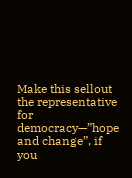Make this sellout the representative for democracy—”hope and change”, if you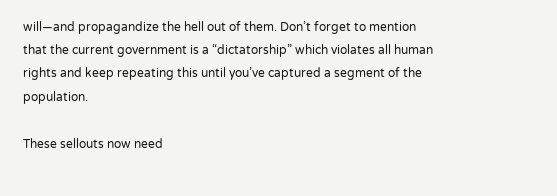will—and propagandize the hell out of them. Don’t forget to mention that the current government is a “dictatorship” which violates all human rights and keep repeating this until you’ve captured a segment of the population.

These sellouts now need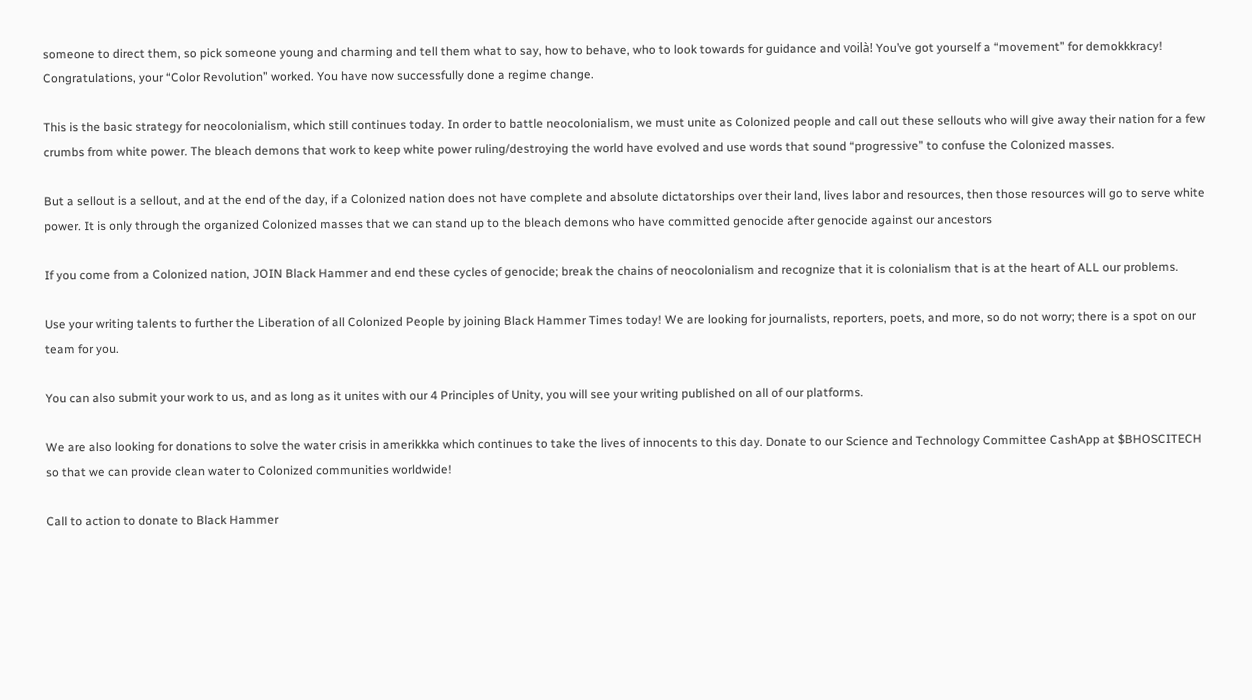someone to direct them, so pick someone young and charming and tell them what to say, how to behave, who to look towards for guidance and voilà! You’ve got yourself a “movement” for demokkkracy! Congratulations, your “Color Revolution” worked. You have now successfully done a regime change.

This is the basic strategy for neocolonialism, which still continues today. In order to battle neocolonialism, we must unite as Colonized people and call out these sellouts who will give away their nation for a few crumbs from white power. The bleach demons that work to keep white power ruling/destroying the world have evolved and use words that sound “progressive” to confuse the Colonized masses.

But a sellout is a sellout, and at the end of the day, if a Colonized nation does not have complete and absolute dictatorships over their land, lives labor and resources, then those resources will go to serve white power. It is only through the organized Colonized masses that we can stand up to the bleach demons who have committed genocide after genocide against our ancestors

If you come from a Colonized nation, JOIN Black Hammer and end these cycles of genocide; break the chains of neocolonialism and recognize that it is colonialism that is at the heart of ALL our problems.

Use your writing talents to further the Liberation of all Colonized People by joining Black Hammer Times today! We are looking for journalists, reporters, poets, and more, so do not worry; there is a spot on our team for you.

You can also submit your work to us, and as long as it unites with our 4 Principles of Unity, you will see your writing published on all of our platforms.

We are also looking for donations to solve the water crisis in amerikkka which continues to take the lives of innocents to this day. Donate to our Science and Technology Committee CashApp at $BHOSCITECH so that we can provide clean water to Colonized communities worldwide!

Call to action to donate to Black Hammer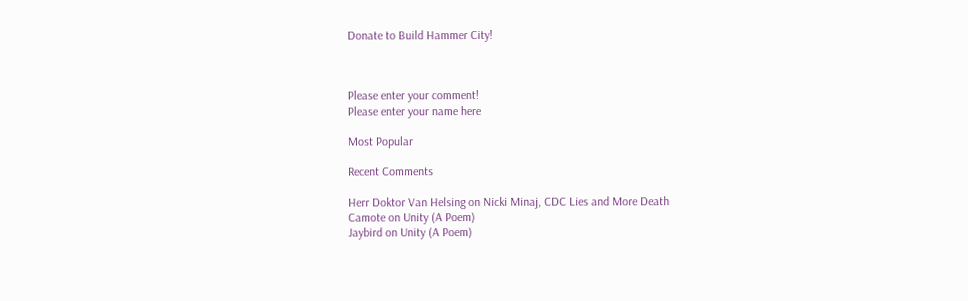Donate to Build Hammer City!



Please enter your comment!
Please enter your name here

Most Popular

Recent Comments

Herr Doktor Van Helsing on Nicki Minaj, CDC Lies and More Death
Camote on Unity (A Poem)
Jaybird on Unity (A Poem)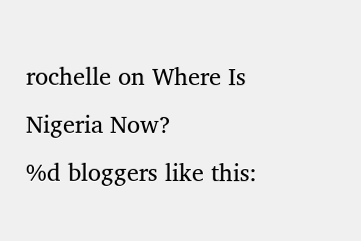rochelle on Where Is Nigeria Now?
%d bloggers like this: